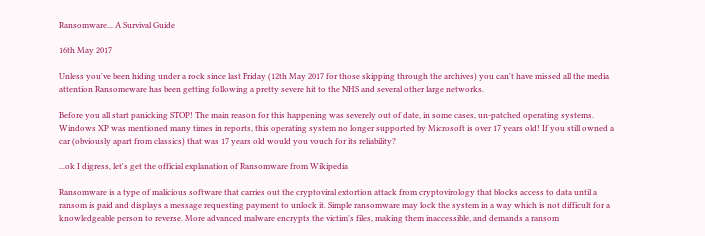Ransomware... A Survival Guide

16th May 2017

Unless you've been hiding under a rock since last Friday (12th May 2017 for those skipping through the archives) you can't have missed all the media attention Ransomeware has been getting following a pretty severe hit to the NHS and several other large networks.

Before you all start panicking STOP! The main reason for this happening was severely out of date, in some cases, un-patched operating systems. Windows XP was mentioned many times in reports, this operating system no longer supported by Microsoft is over 17 years old! If you still owned a car (obviously apart from classics) that was 17 years old would you vouch for its reliability?

...ok I digress, let's get the official explanation of Ransomware from Wikipedia

Ransomware is a type of malicious software that carries out the cryptoviral extortion attack from cryptovirology that blocks access to data until a ransom is paid and displays a message requesting payment to unlock it. Simple ransomware may lock the system in a way which is not difficult for a knowledgeable person to reverse. More advanced malware encrypts the victim's files, making them inaccessible, and demands a ransom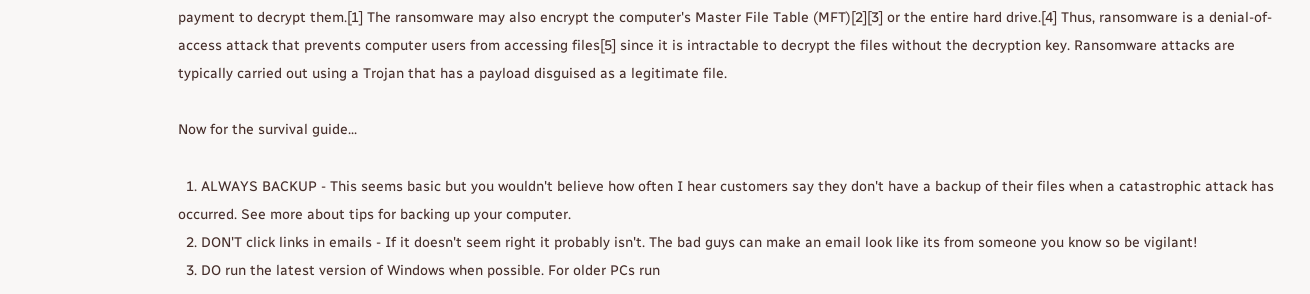payment to decrypt them.[1] The ransomware may also encrypt the computer's Master File Table (MFT)[2][3] or the entire hard drive.[4] Thus, ransomware is a denial-of-access attack that prevents computer users from accessing files[5] since it is intractable to decrypt the files without the decryption key. Ransomware attacks are typically carried out using a Trojan that has a payload disguised as a legitimate file.

Now for the survival guide...

  1. ALWAYS BACKUP - This seems basic but you wouldn't believe how often I hear customers say they don't have a backup of their files when a catastrophic attack has occurred. See more about tips for backing up your computer.
  2. DON'T click links in emails - If it doesn't seem right it probably isn't. The bad guys can make an email look like its from someone you know so be vigilant!
  3. DO run the latest version of Windows when possible. For older PCs run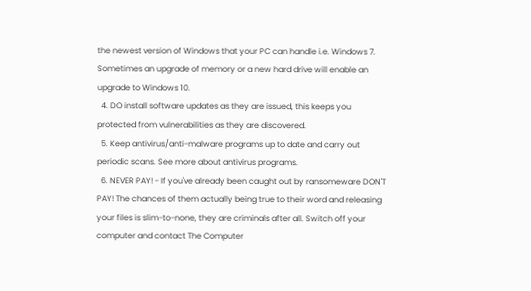the newest version of Windows that your PC can handle i.e. Windows 7. Sometimes an upgrade of memory or a new hard drive will enable an upgrade to Windows 10.
  4. DO install software updates as they are issued, this keeps you protected from vulnerabilities as they are discovered.
  5. Keep antivirus/anti-malware programs up to date and carry out periodic scans. See more about antivirus programs.
  6. NEVER PAY! - If you've already been caught out by ransomeware DON'T PAY! The chances of them actually being true to their word and releasing your files is slim-to-none, they are criminals after all. Switch off your computer and contact The Computer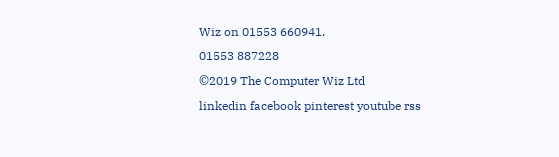Wiz on 01553 660941.
01553 887228
©2019 The Computer Wiz Ltd
linkedin facebook pinterest youtube rss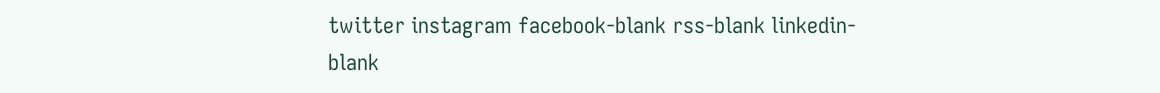twitter instagram facebook-blank rss-blank linkedin-blank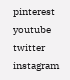pinterest youtube twitter instagram